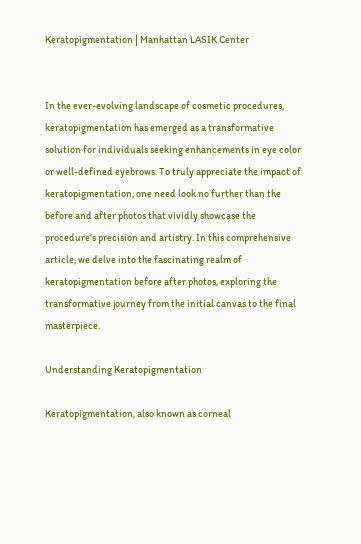Keratopigmentation | Manhattan LASIK Center


In the ever-evolving landscape of cosmetic procedures, keratopigmentation has emerged as a transformative solution for individuals seeking enhancements in eye color or well-defined eyebrows. To truly appreciate the impact of keratopigmentation, one need look no further than the before and after photos that vividly showcase the procedure’s precision and artistry. In this comprehensive article, we delve into the fascinating realm of keratopigmentation before after photos, exploring the transformative journey from the initial canvas to the final masterpiece.

Understanding Keratopigmentation

Keratopigmentation, also known as corneal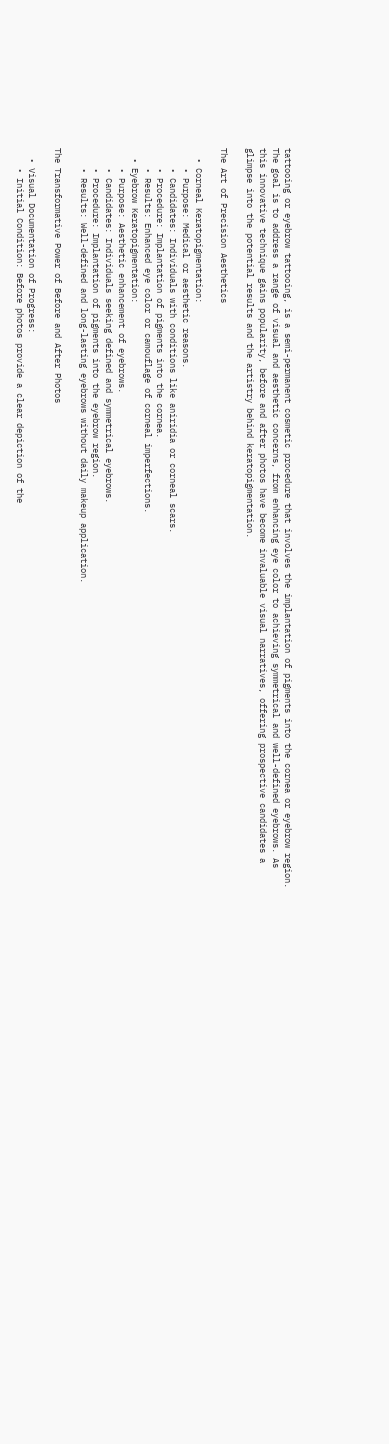tattooing or eyebrow tattooing, is a semi-permanent cosmetic procedure that involves the implantation of pigments into the cornea or eyebrow region. The goal is to address a range of visual and aesthetic concerns, from enhancing eye color to achieving symmetrical and well-defined eyebrows. As this innovative technique gains popularity, before and after photos have become invaluable visual narratives, offering prospective candidates a glimpse into the potential results and the artistry behind keratopigmentation.

The Art of Precision Aesthetics

  • Corneal Keratopigmentation:
    • Purpose: Medical or aesthetic reasons.
    • Candidates: Individuals with conditions like aniridia or corneal scars.
    • Procedure: Implantation of pigments into the cornea.
    • Results: Enhanced eye color or camouflage of corneal imperfections.
  • Eyebrow Keratopigmentation:
    • Purpose: Aesthetic enhancement of eyebrows.
    • Candidates: Individuals seeking defined and symmetrical eyebrows.
    • Procedure: Implantation of pigments into the eyebrow region.
    • Results: Well-defined and long-lasting eyebrows without daily makeup application.

The Transformative Power of Before and After Photos

  • Visual Documentation of Progress:
    • Initial Condition: Before photos provide a clear depiction of the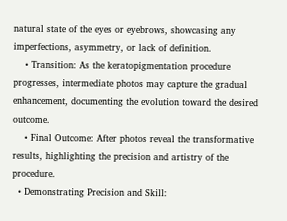natural state of the eyes or eyebrows, showcasing any imperfections, asymmetry, or lack of definition.
    • Transition: As the keratopigmentation procedure progresses, intermediate photos may capture the gradual enhancement, documenting the evolution toward the desired outcome.
    • Final Outcome: After photos reveal the transformative results, highlighting the precision and artistry of the procedure.
  • Demonstrating Precision and Skill: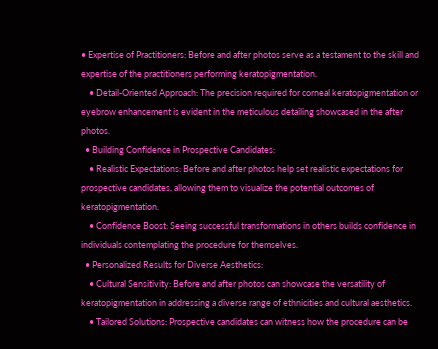• Expertise of Practitioners: Before and after photos serve as a testament to the skill and expertise of the practitioners performing keratopigmentation.
    • Detail-Oriented Approach: The precision required for corneal keratopigmentation or eyebrow enhancement is evident in the meticulous detailing showcased in the after photos.
  • Building Confidence in Prospective Candidates:
    • Realistic Expectations: Before and after photos help set realistic expectations for prospective candidates, allowing them to visualize the potential outcomes of keratopigmentation.
    • Confidence Boost: Seeing successful transformations in others builds confidence in individuals contemplating the procedure for themselves.
  • Personalized Results for Diverse Aesthetics:
    • Cultural Sensitivity: Before and after photos can showcase the versatility of keratopigmentation in addressing a diverse range of ethnicities and cultural aesthetics.
    • Tailored Solutions: Prospective candidates can witness how the procedure can be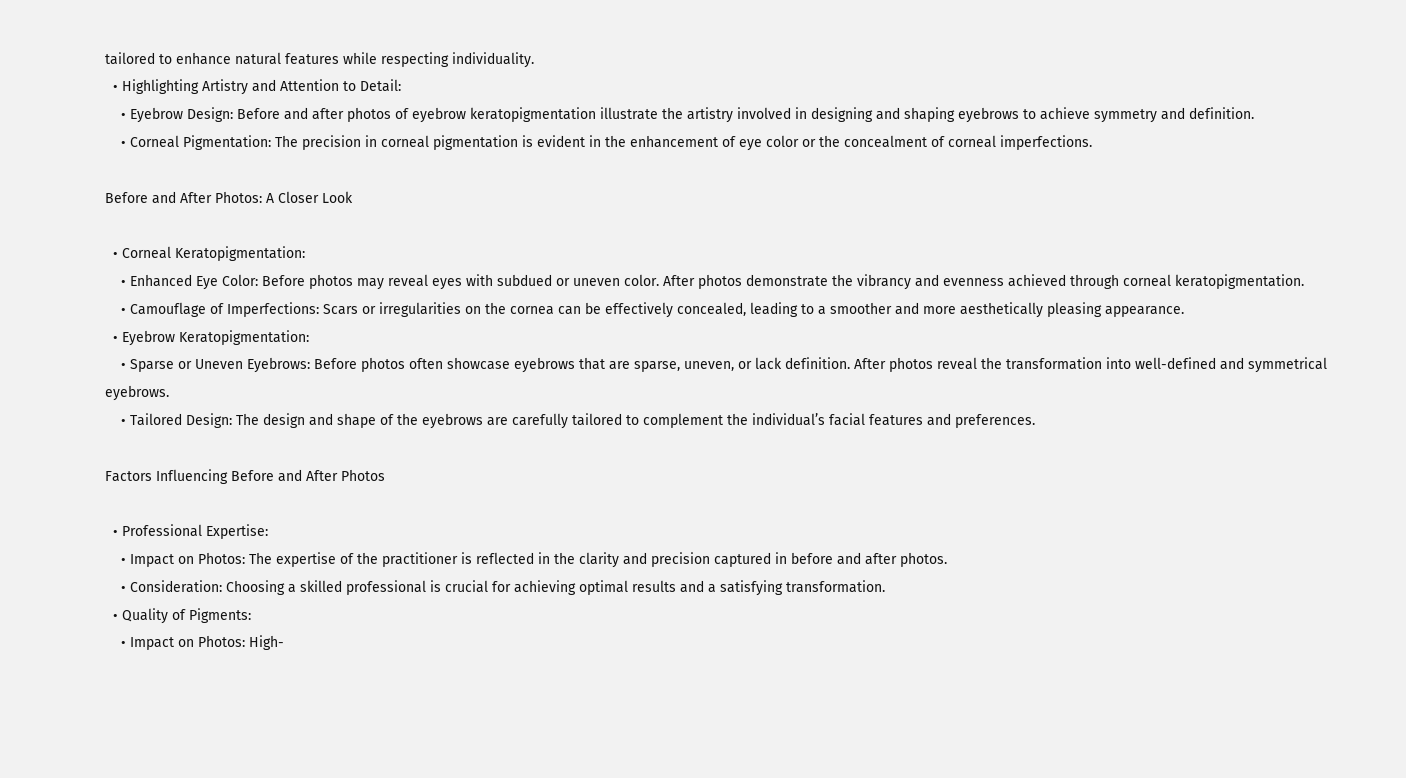tailored to enhance natural features while respecting individuality.
  • Highlighting Artistry and Attention to Detail:
    • Eyebrow Design: Before and after photos of eyebrow keratopigmentation illustrate the artistry involved in designing and shaping eyebrows to achieve symmetry and definition.
    • Corneal Pigmentation: The precision in corneal pigmentation is evident in the enhancement of eye color or the concealment of corneal imperfections.

Before and After Photos: A Closer Look

  • Corneal Keratopigmentation:
    • Enhanced Eye Color: Before photos may reveal eyes with subdued or uneven color. After photos demonstrate the vibrancy and evenness achieved through corneal keratopigmentation.
    • Camouflage of Imperfections: Scars or irregularities on the cornea can be effectively concealed, leading to a smoother and more aesthetically pleasing appearance.
  • Eyebrow Keratopigmentation:
    • Sparse or Uneven Eyebrows: Before photos often showcase eyebrows that are sparse, uneven, or lack definition. After photos reveal the transformation into well-defined and symmetrical eyebrows.
    • Tailored Design: The design and shape of the eyebrows are carefully tailored to complement the individual’s facial features and preferences.

Factors Influencing Before and After Photos

  • Professional Expertise:
    • Impact on Photos: The expertise of the practitioner is reflected in the clarity and precision captured in before and after photos.
    • Consideration: Choosing a skilled professional is crucial for achieving optimal results and a satisfying transformation.
  • Quality of Pigments:
    • Impact on Photos: High-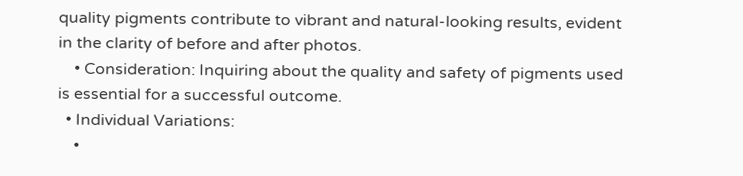quality pigments contribute to vibrant and natural-looking results, evident in the clarity of before and after photos.
    • Consideration: Inquiring about the quality and safety of pigments used is essential for a successful outcome.
  • Individual Variations:
    •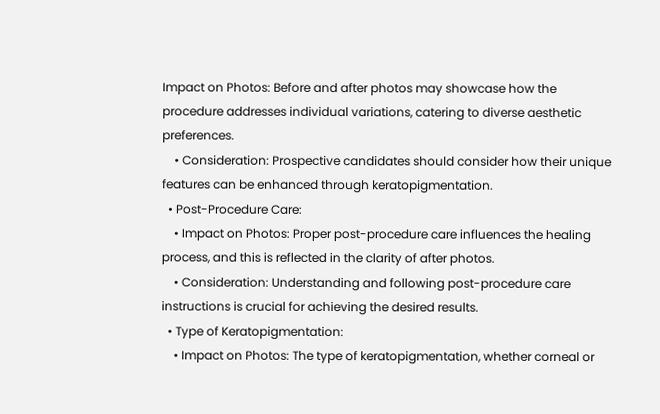Impact on Photos: Before and after photos may showcase how the procedure addresses individual variations, catering to diverse aesthetic preferences.
    • Consideration: Prospective candidates should consider how their unique features can be enhanced through keratopigmentation.
  • Post-Procedure Care:
    • Impact on Photos: Proper post-procedure care influences the healing process, and this is reflected in the clarity of after photos.
    • Consideration: Understanding and following post-procedure care instructions is crucial for achieving the desired results.
  • Type of Keratopigmentation:
    • Impact on Photos: The type of keratopigmentation, whether corneal or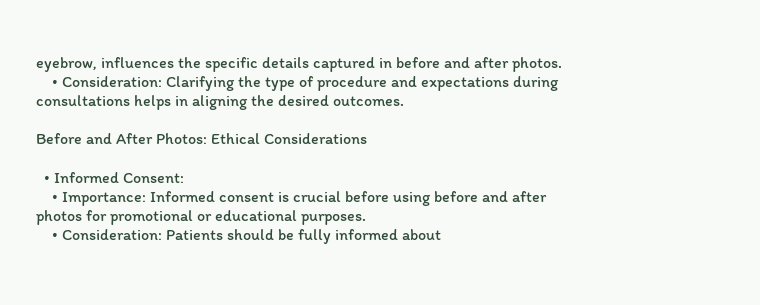eyebrow, influences the specific details captured in before and after photos.
    • Consideration: Clarifying the type of procedure and expectations during consultations helps in aligning the desired outcomes.

Before and After Photos: Ethical Considerations

  • Informed Consent:
    • Importance: Informed consent is crucial before using before and after photos for promotional or educational purposes.
    • Consideration: Patients should be fully informed about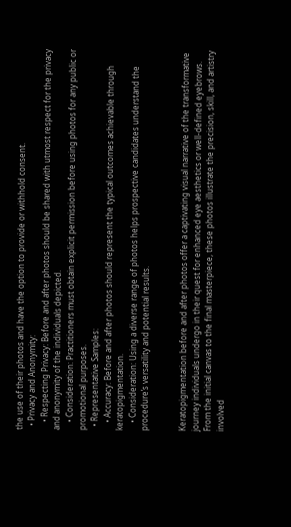the use of their photos and have the option to provide or withhold consent.
  • Privacy and Anonymity:
    • Respecting Privacy: Before and after photos should be shared with utmost respect for the privacy and anonymity of the individuals depicted.
    • Consideration: Practitioners must obtain explicit permission before using photos for any public or promotional purposes.
  • Representative Samples:
    • Accuracy: Before and after photos should represent the typical outcomes achievable through keratopigmentation.
    • Consideration: Using a diverse range of photos helps prospective candidates understand the procedure’s versatility and potential results.


Keratopigmentation before and after photos offer a captivating visual narrative of the transformative journey individuals undergo in their quest for enhanced eye aesthetics or well-defined eyebrows. From the initial canvas to the final masterpiece, these photos illustrate the precision, skill, and artistry involved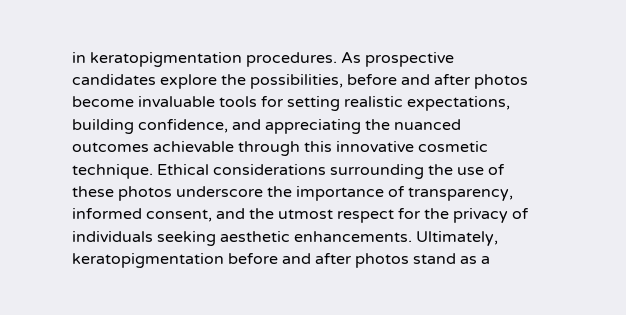in keratopigmentation procedures. As prospective candidates explore the possibilities, before and after photos become invaluable tools for setting realistic expectations, building confidence, and appreciating the nuanced outcomes achievable through this innovative cosmetic technique. Ethical considerations surrounding the use of these photos underscore the importance of transparency, informed consent, and the utmost respect for the privacy of individuals seeking aesthetic enhancements. Ultimately, keratopigmentation before and after photos stand as a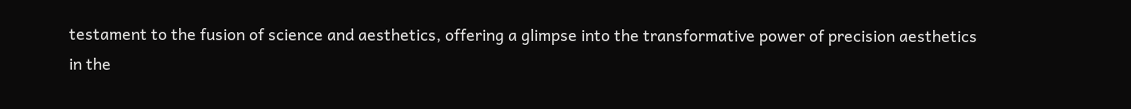testament to the fusion of science and aesthetics, offering a glimpse into the transformative power of precision aesthetics in the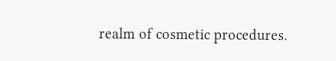realm of cosmetic procedures.